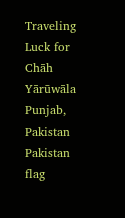Traveling Luck for Chāh Yārūwāla Punjab, Pakistan Pakistan flag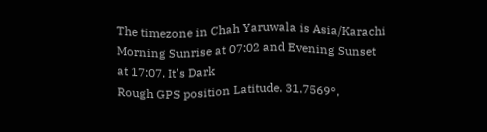The timezone in Chah Yaruwala is Asia/Karachi
Morning Sunrise at 07:02 and Evening Sunset at 17:07. It's Dark
Rough GPS position Latitude. 31.7569°,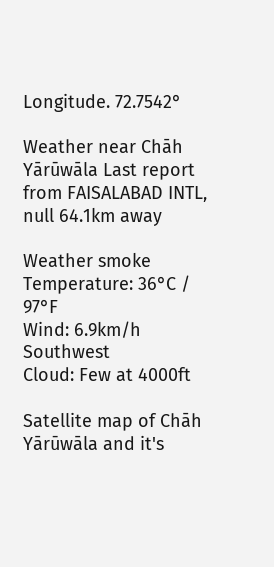Longitude. 72.7542°

Weather near Chāh Yārūwāla Last report from FAISALABAD INTL, null 64.1km away

Weather smoke Temperature: 36°C / 97°F
Wind: 6.9km/h Southwest
Cloud: Few at 4000ft

Satellite map of Chāh Yārūwāla and it's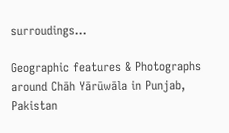surroudings...

Geographic features & Photographs around Chāh Yārūwāla in Punjab, Pakistan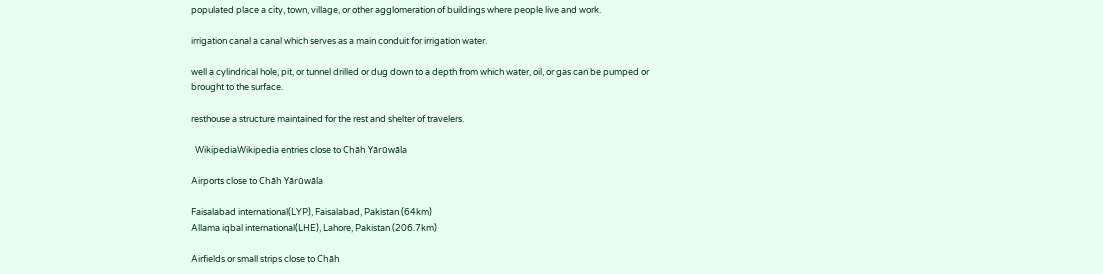populated place a city, town, village, or other agglomeration of buildings where people live and work.

irrigation canal a canal which serves as a main conduit for irrigation water.

well a cylindrical hole, pit, or tunnel drilled or dug down to a depth from which water, oil, or gas can be pumped or brought to the surface.

resthouse a structure maintained for the rest and shelter of travelers.

  WikipediaWikipedia entries close to Chāh Yārūwāla

Airports close to Chāh Yārūwāla

Faisalabad international(LYP), Faisalabad, Pakistan (64km)
Allama iqbal international(LHE), Lahore, Pakistan (206.7km)

Airfields or small strips close to Chāh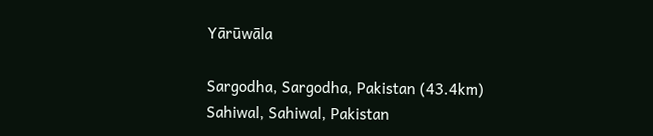Yārūwāla

Sargodha, Sargodha, Pakistan (43.4km)
Sahiwal, Sahiwal, Pakistan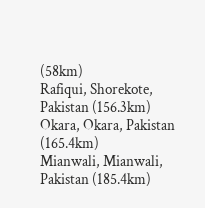(58km)
Rafiqui, Shorekote, Pakistan (156.3km)
Okara, Okara, Pakistan (165.4km)
Mianwali, Mianwali, Pakistan (185.4km)